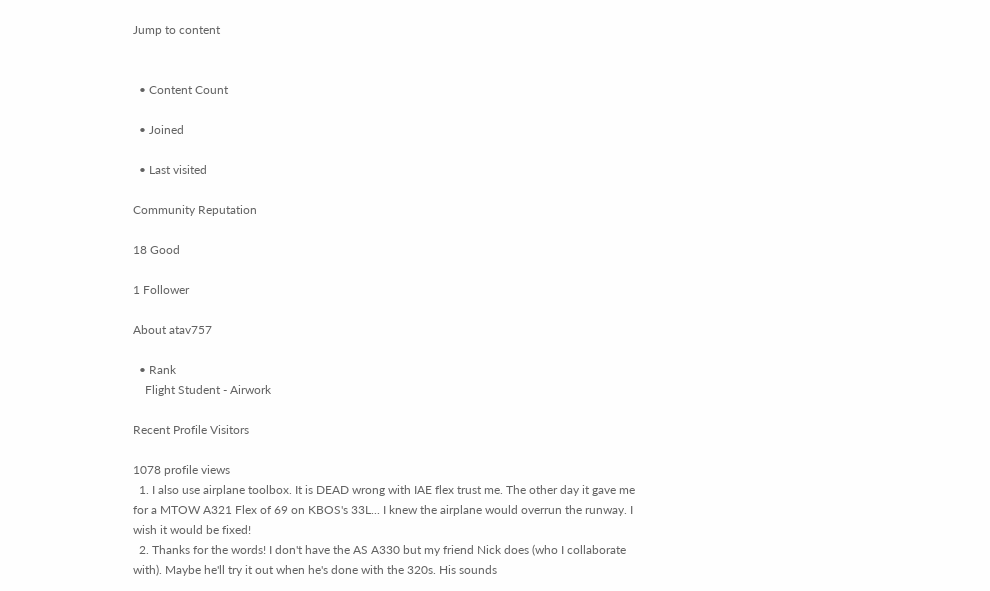Jump to content


  • Content Count

  • Joined

  • Last visited

Community Reputation

18 Good

1 Follower

About atav757

  • Rank
    Flight Student - Airwork

Recent Profile Visitors

1078 profile views
  1. I also use airplane toolbox. It is DEAD wrong with IAE flex trust me. The other day it gave me for a MTOW A321 Flex of 69 on KBOS's 33L... I knew the airplane would overrun the runway. I wish it would be fixed!
  2. Thanks for the words! I don't have the AS A330 but my friend Nick does (who I collaborate with). Maybe he'll try it out when he's done with the 320s. His sounds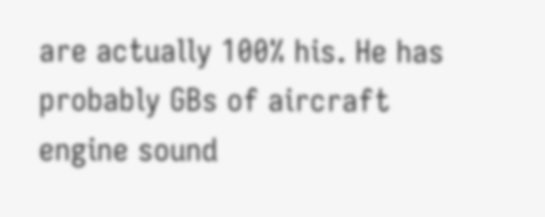are actually 100% his. He has probably GBs of aircraft engine sound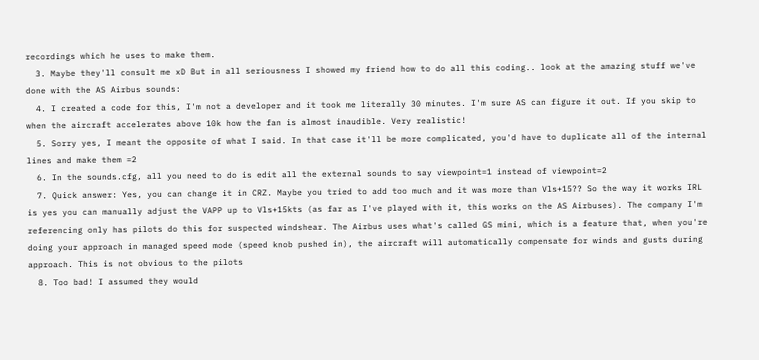recordings which he uses to make them.
  3. Maybe they'll consult me xD But in all seriousness I showed my friend how to do all this coding.. look at the amazing stuff we've done with the AS Airbus sounds:
  4. I created a code for this, I'm not a developer and it took me literally 30 minutes. I'm sure AS can figure it out. If you skip to when the aircraft accelerates above 10k how the fan is almost inaudible. Very realistic!
  5. Sorry yes, I meant the opposite of what I said. In that case it'll be more complicated, you'd have to duplicate all of the internal lines and make them =2
  6. In the sounds.cfg, all you need to do is edit all the external sounds to say viewpoint=1 instead of viewpoint=2
  7. Quick answer: Yes, you can change it in CRZ. Maybe you tried to add too much and it was more than Vls+15?? So the way it works IRL is yes you can manually adjust the VAPP up to Vls+15kts (as far as I've played with it, this works on the AS Airbuses). The company I'm referencing only has pilots do this for suspected windshear. The Airbus uses what's called GS mini, which is a feature that, when you're doing your approach in managed speed mode (speed knob pushed in), the aircraft will automatically compensate for winds and gusts during approach. This is not obvious to the pilots
  8. Too bad! I assumed they would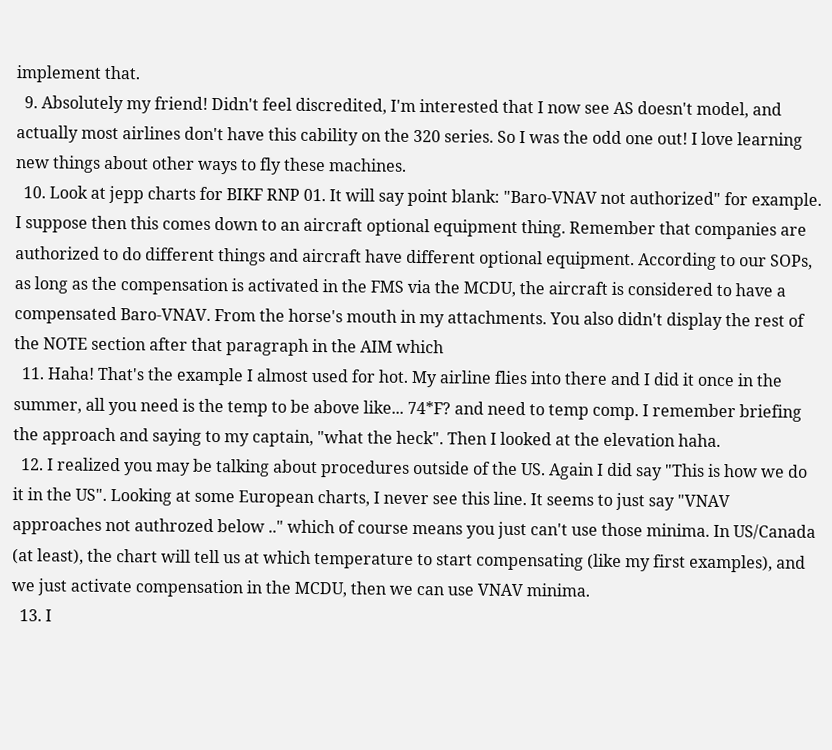implement that.
  9. Absolutely my friend! Didn't feel discredited, I'm interested that I now see AS doesn't model, and actually most airlines don't have this cability on the 320 series. So I was the odd one out! I love learning new things about other ways to fly these machines.
  10. Look at jepp charts for BIKF RNP 01. It will say point blank: "Baro-VNAV not authorized" for example. I suppose then this comes down to an aircraft optional equipment thing. Remember that companies are authorized to do different things and aircraft have different optional equipment. According to our SOPs, as long as the compensation is activated in the FMS via the MCDU, the aircraft is considered to have a compensated Baro-VNAV. From the horse's mouth in my attachments. You also didn't display the rest of the NOTE section after that paragraph in the AIM which
  11. Haha! That's the example I almost used for hot. My airline flies into there and I did it once in the summer, all you need is the temp to be above like... 74*F? and need to temp comp. I remember briefing the approach and saying to my captain, "what the heck". Then I looked at the elevation haha.
  12. I realized you may be talking about procedures outside of the US. Again I did say "This is how we do it in the US". Looking at some European charts, I never see this line. It seems to just say "VNAV approaches not authrozed below .." which of course means you just can't use those minima. In US/Canada (at least), the chart will tell us at which temperature to start compensating (like my first examples), and we just activate compensation in the MCDU, then we can use VNAV minima.
  13. I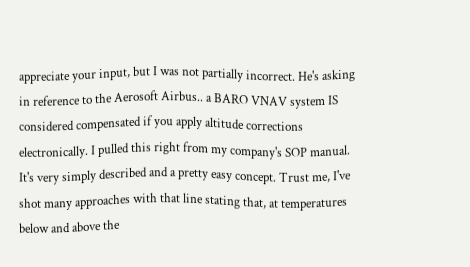appreciate your input, but I was not partially incorrect. He's asking in reference to the Aerosoft Airbus.. a BARO VNAV system IS considered compensated if you apply altitude corrections electronically. I pulled this right from my company's SOP manual. It's very simply described and a pretty easy concept. Trust me, I've shot many approaches with that line stating that, at temperatures below and above the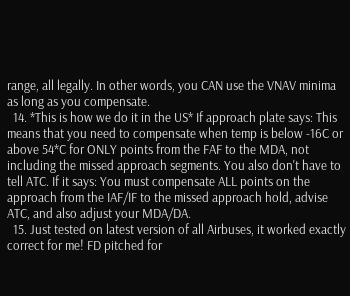range, all legally. In other words, you CAN use the VNAV minima as long as you compensate.
  14. *This is how we do it in the US* If approach plate says: This means that you need to compensate when temp is below -16C or above 54*C for ONLY points from the FAF to the MDA, not including the missed approach segments. You also don't have to tell ATC. If it says: You must compensate ALL points on the approach from the IAF/IF to the missed approach hold, advise ATC, and also adjust your MDA/DA.
  15. Just tested on latest version of all Airbuses, it worked exactly correct for me! FD pitched for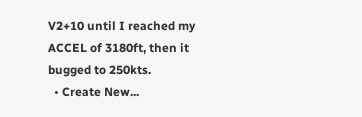V2+10 until I reached my ACCEL of 3180ft, then it bugged to 250kts.
  • Create New...